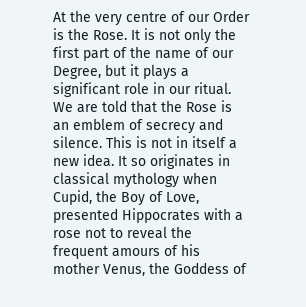At the very centre of our Order is the Rose. It is not only the first part of the name of our Degree, but it plays a significant role in our ritual. We are told that the Rose is an emblem of secrecy and silence. This is not in itself a new idea. It so originates in classical mythology when Cupid, the Boy of Love, presented Hippocrates with a rose not to reveal the frequent amours of his mother Venus, the Goddess of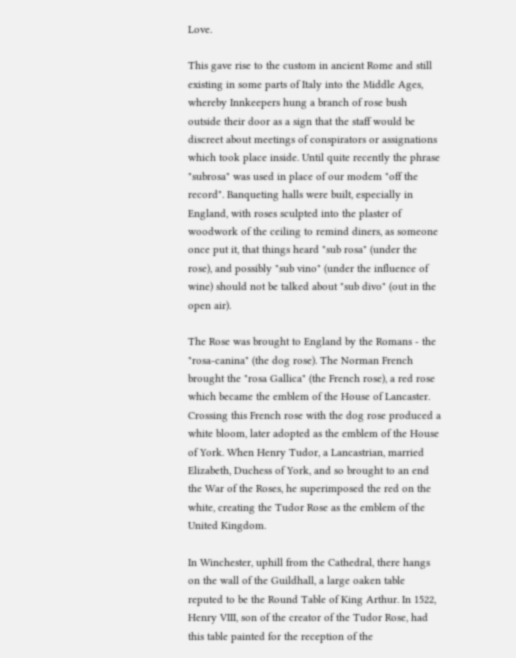Love.

This gave rise to the custom in ancient Rome and still existing in some parts of Italy into the Middle Ages, whereby Innkeepers hung a branch of rose bush outside their door as a sign that the staff would be discreet about meetings of conspirators or assignations which took place inside. Until quite recently the phrase "subrosa" was used in place of our modem "off the record". Banqueting halls were built, especially in England, with roses sculpted into the plaster of woodwork of the ceiling to remind diners, as someone once put it, that things heard "sub rosa" (under the rose), and possibly "sub vino" (under the influence of wine) should not be talked about "sub divo" (out in the open air).

The Rose was brought to England by the Romans - the "rosa-canina" (the dog rose). The Norman French brought the "rosa Gallica" (the French rose), a red rose which became the emblem of the House of Lancaster. Crossing this French rose with the dog rose produced a white bloom, later adopted as the emblem of the House of York. When Henry Tudor, a Lancastrian, married Elizabeth, Duchess of York, and so brought to an end the War of the Roses, he superimposed the red on the white, creating the Tudor Rose as the emblem of the United Kingdom.

In Winchester, uphill from the Cathedral, there hangs on the wall of the Guildhall, a large oaken table reputed to be the Round Table of King Arthur. In 1522, Henry VIII, son of the creator of the Tudor Rose, had this table painted for the reception of the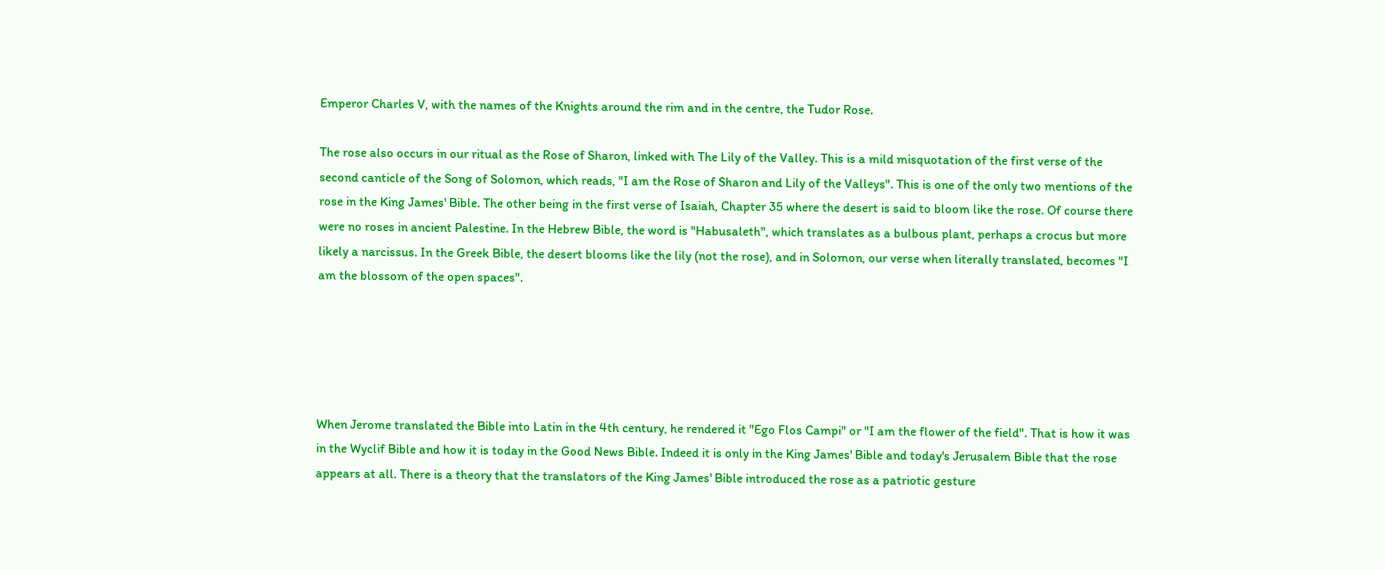Emperor Charles V, with the names of the Knights around the rim and in the centre, the Tudor Rose.

The rose also occurs in our ritual as the Rose of Sharon, linked with The Lily of the Valley. This is a mild misquotation of the first verse of the second canticle of the Song of Solomon, which reads, "I am the Rose of Sharon and Lily of the Valleys". This is one of the only two mentions of the rose in the King James' Bible. The other being in the first verse of Isaiah, Chapter 35 where the desert is said to bloom like the rose. Of course there were no roses in ancient Palestine. In the Hebrew Bible, the word is "Habusaleth", which translates as a bulbous plant, perhaps a crocus but more likely a narcissus. In the Greek Bible, the desert blooms like the lily (not the rose), and in Solomon, our verse when literally translated, becomes "I am the blossom of the open spaces".





When Jerome translated the Bible into Latin in the 4th century, he rendered it "Ego Flos Campi" or "I am the flower of the field". That is how it was in the Wyclif Bible and how it is today in the Good News Bible. Indeed it is only in the King James' Bible and today's Jerusalem Bible that the rose appears at all. There is a theory that the translators of the King James' Bible introduced the rose as a patriotic gesture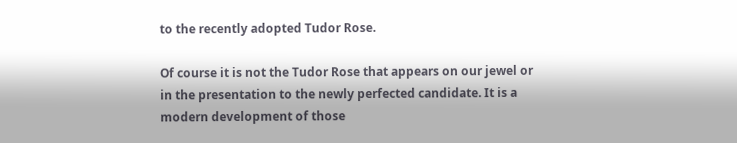to the recently adopted Tudor Rose.

Of course it is not the Tudor Rose that appears on our jewel or in the presentation to the newly perfected candidate. It is a modern development of those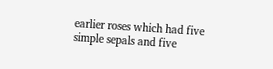earlier roses which had five simple sepals and five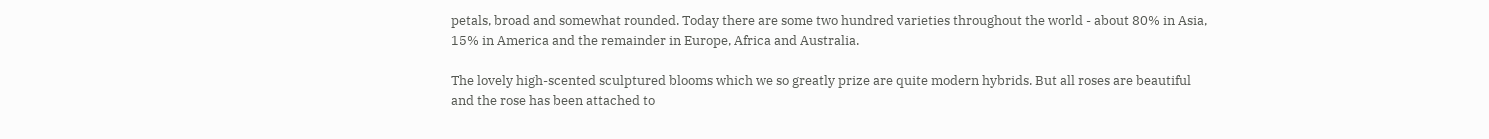petals, broad and somewhat rounded. Today there are some two hundred varieties throughout the world - about 80% in Asia, 15% in America and the remainder in Europe, Africa and Australia.

The lovely high-scented sculptured blooms which we so greatly prize are quite modern hybrids. But all roses are beautiful and the rose has been attached to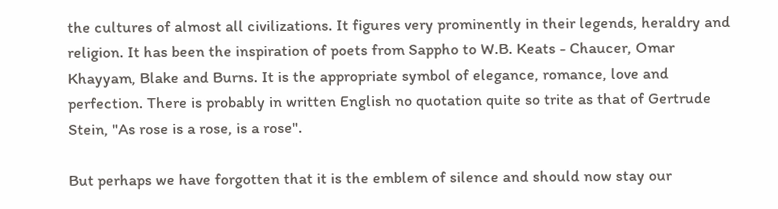the cultures of almost all civilizations. It figures very prominently in their legends, heraldry and religion. It has been the inspiration of poets from Sappho to W.B. Keats - Chaucer, Omar Khayyam, Blake and Burns. It is the appropriate symbol of elegance, romance, love and perfection. There is probably in written English no quotation quite so trite as that of Gertrude Stein, "As rose is a rose, is a rose".

But perhaps we have forgotten that it is the emblem of silence and should now stay our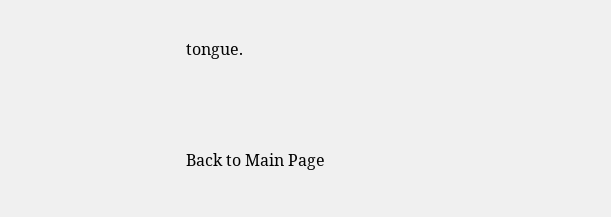tongue.




Back to Main Page